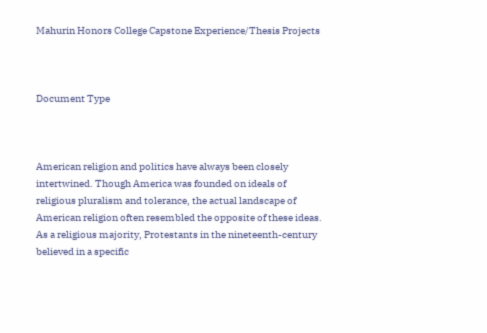Mahurin Honors College Capstone Experience/Thesis Projects



Document Type



American religion and politics have always been closely intertwined. Though America was founded on ideals of religious pluralism and tolerance, the actual landscape of American religion often resembled the opposite of these ideas. As a religious majority, Protestants in the nineteenth-century believed in a specific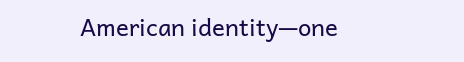American identity—one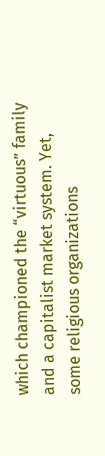which championed the “virtuous” family and a capitalist market system. Yet, some religious organizations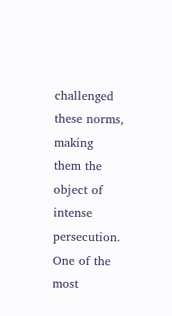challenged these norms, making them the object of intense persecution. One of the most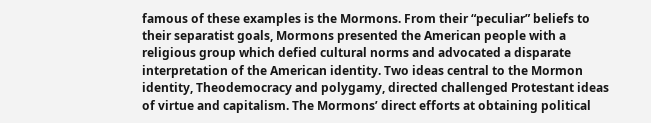famous of these examples is the Mormons. From their “peculiar” beliefs to their separatist goals, Mormons presented the American people with a religious group which defied cultural norms and advocated a disparate interpretation of the American identity. Two ideas central to the Mormon identity, Theodemocracy and polygamy, directed challenged Protestant ideas of virtue and capitalism. The Mormons’ direct efforts at obtaining political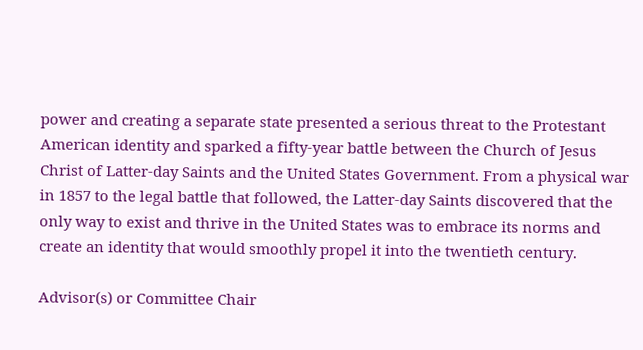power and creating a separate state presented a serious threat to the Protestant American identity and sparked a fifty-year battle between the Church of Jesus Christ of Latter-day Saints and the United States Government. From a physical war in 1857 to the legal battle that followed, the Latter-day Saints discovered that the only way to exist and thrive in the United States was to embrace its norms and create an identity that would smoothly propel it into the twentieth century.

Advisor(s) or Committee Chair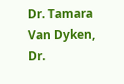Dr. Tamara Van Dyken, Dr.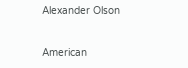Alexander Olson


American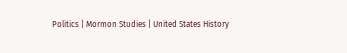Politics | Mormon Studies | United States History